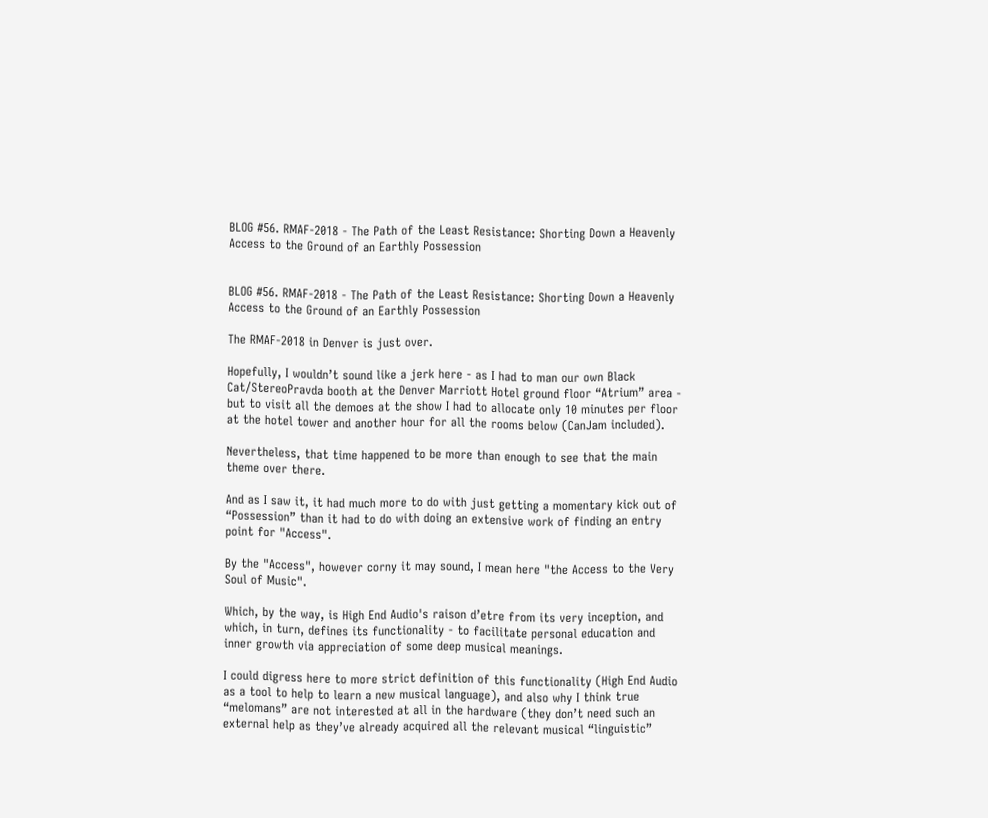BLOG #56. RMAF-2018 - The Path of the Least Resistance: Shorting Down a Heavenly Access to the Ground of an Earthly Possession


BLOG #56. RMAF-2018 - The Path of the Least Resistance: Shorting Down a Heavenly Access to the Ground of an Earthly Possession

The RMAF-2018 in Denver is just over.

Hopefully, I wouldn’t sound like a jerk here - as I had to man our own Black Cat/StereoPravda booth at the Denver Marriott Hotel ground floor “Atrium” area - but to visit all the demoes at the show I had to allocate only 10 minutes per floor at the hotel tower and another hour for all the rooms below (CanJam included).

Nevertheless, that time happened to be more than enough to see that the main theme over there.

And as I saw it, it had much more to do with just getting a momentary kick out of “Possession” than it had to do with doing an extensive work of finding an entry point for "Access".

By the "Access", however corny it may sound, I mean here "the Access to the Very Soul of Music".

Which, by the way, is High End Audio's raison d’etre from its very inception, and which, in turn, defines its functionality - to facilitate personal education and inner growth via appreciation of some deep musical meanings.

I could digress here to more strict definition of this functionality (High End Audio as a tool to help to learn a new musical language), and also why I think true “melomans” are not interested at all in the hardware (they don’t need such an external help as they’ve already acquired all the relevant musical “linguistic”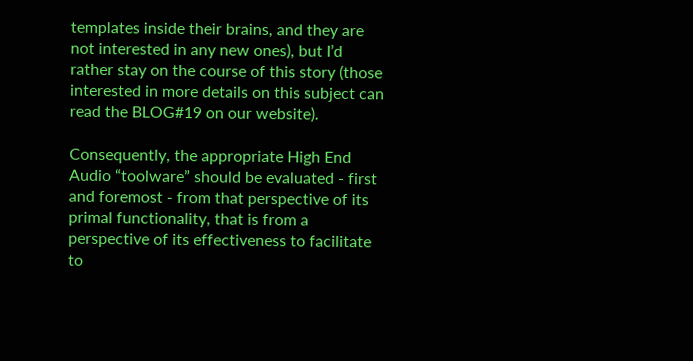templates inside their brains, and they are not interested in any new ones), but I’d rather stay on the course of this story (those interested in more details on this subject can read the BLOG#19 on our website).

Consequently, the appropriate High End Audio “toolware” should be evaluated - first and foremost - from that perspective of its primal functionality, that is from a perspective of its effectiveness to facilitate to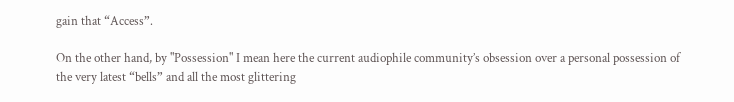gain that “Access”.

On the other hand, by "Possession" I mean here the current audiophile community’s obsession over a personal possession of the very latest “bells” and all the most glittering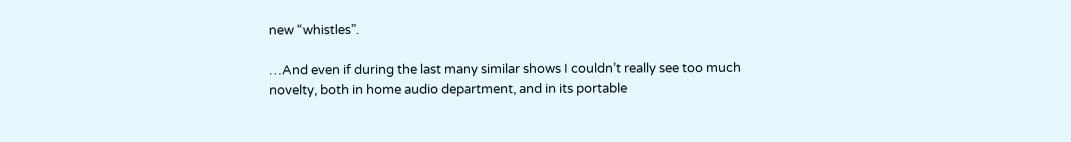new “whistles”.

…And even if during the last many similar shows I couldn’t really see too much novelty, both in home audio department, and in its portable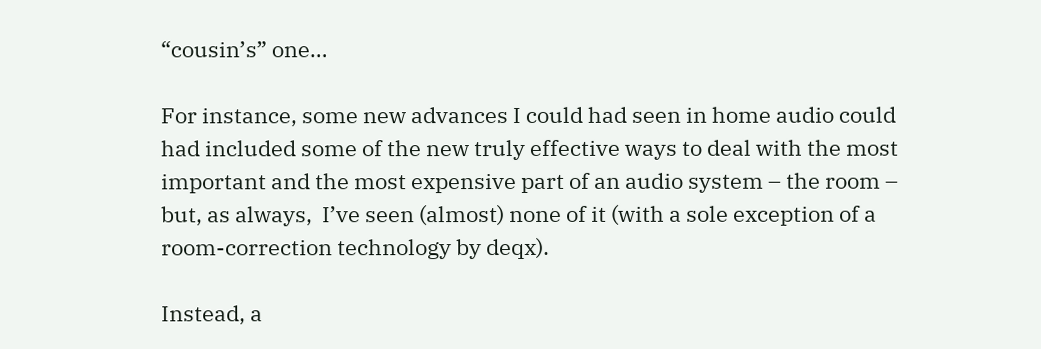“cousin’s” one…

For instance, some new advances I could had seen in home audio could had included some of the new truly effective ways to deal with the most important and the most expensive part of an audio system – the room – but, as always,  I’ve seen (almost) none of it (with a sole exception of a room-correction technology by deqx).

Instead, a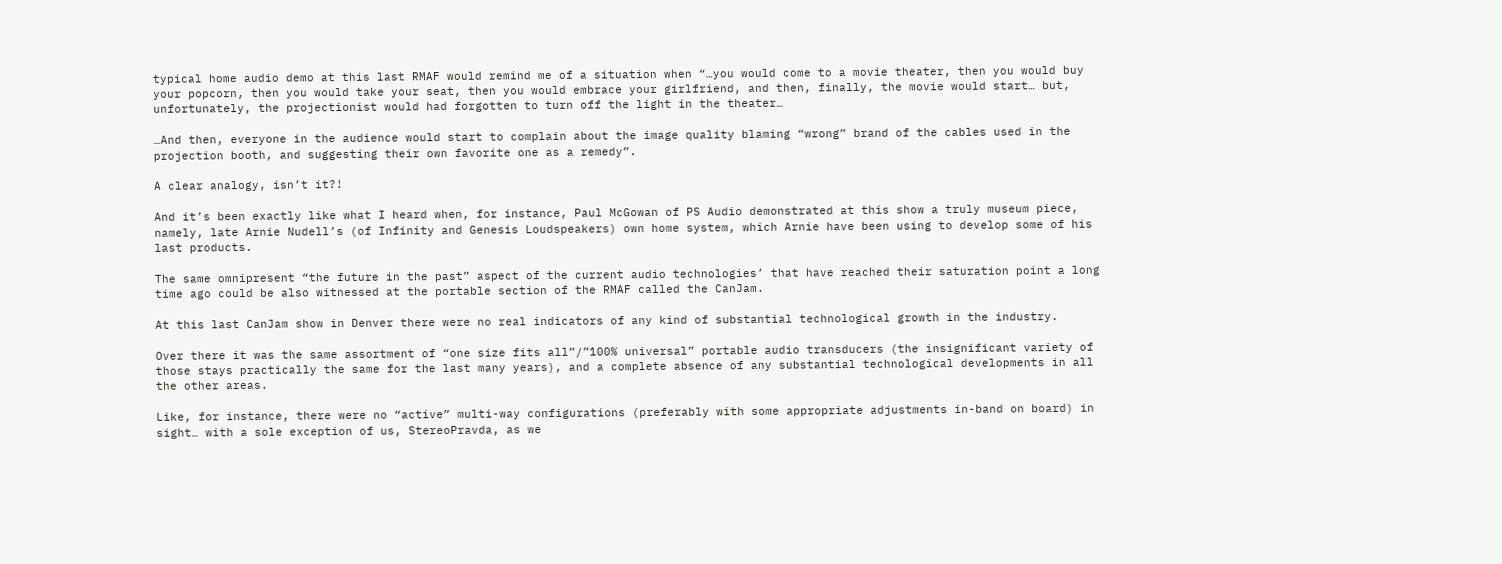typical home audio demo at this last RMAF would remind me of a situation when “…you would come to a movie theater, then you would buy your popcorn, then you would take your seat, then you would embrace your girlfriend, and then, finally, the movie would start… but, unfortunately, the projectionist would had forgotten to turn off the light in the theater…

…And then, everyone in the audience would start to complain about the image quality blaming “wrong” brand of the cables used in the projection booth, and suggesting their own favorite one as a remedy”.

A clear analogy, isn’t it?!

And it’s been exactly like what I heard when, for instance, Paul McGowan of PS Audio demonstrated at this show a truly museum piece, namely, late Arnie Nudell’s (of Infinity and Genesis Loudspeakers) own home system, which Arnie have been using to develop some of his last products.

The same omnipresent “the future in the past” aspect of the current audio technologies’ that have reached their saturation point a long time ago could be also witnessed at the portable section of the RMAF called the CanJam.

At this last CanJam show in Denver there were no real indicators of any kind of substantial technological growth in the industry.

Over there it was the same assortment of “one size fits all”/”100% universal” portable audio transducers (the insignificant variety of those stays practically the same for the last many years), and a complete absence of any substantial technological developments in all the other areas.

Like, for instance, there were no “active” multi-way configurations (preferably with some appropriate adjustments in-band on board) in sight… with a sole exception of us, StereoPravda, as we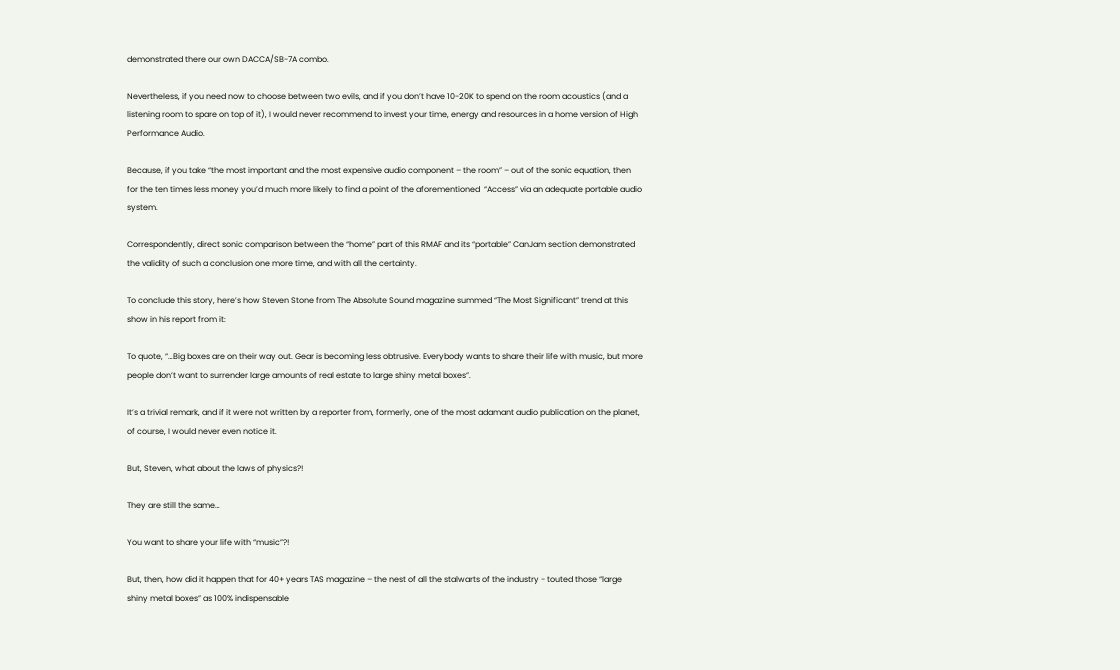demonstrated there our own DACCA/SB-7A combo.

Nevertheless, if you need now to choose between two evils, and if you don’t have 10-20K to spend on the room acoustics (and a listening room to spare on top of it), I would never recommend to invest your time, energy and resources in a home version of High Performance Audio.

Because, if you take “the most important and the most expensive audio component – the room” – out of the sonic equation, then for the ten times less money you’d much more likely to find a point of the aforementioned  “Access” via an adequate portable audio system.

Correspondently, direct sonic comparison between the “home” part of this RMAF and its “portable” CanJam section demonstrated the validity of such a conclusion one more time, and with all the certainty.

To conclude this story, here’s how Steven Stone from The Abso!ute Sound magazine summed “The Most Significant” trend at this show in his report from it:

To quote, “…Big boxes are on their way out. Gear is becoming less obtrusive. Everybody wants to share their life with music, but more people don’t want to surrender large amounts of real estate to large shiny metal boxes”.

It’s a trivial remark, and if it were not written by a reporter from, formerly, one of the most adamant audio publication on the planet, of course, I would never even notice it.

But, Steven, what about the laws of physics?!

They are still the same…

You want to share your life with “music”?!

But, then, how did it happen that for 40+ years TAS magazine – the nest of all the stalwarts of the industry - touted those “large shiny metal boxes” as 100% indispensable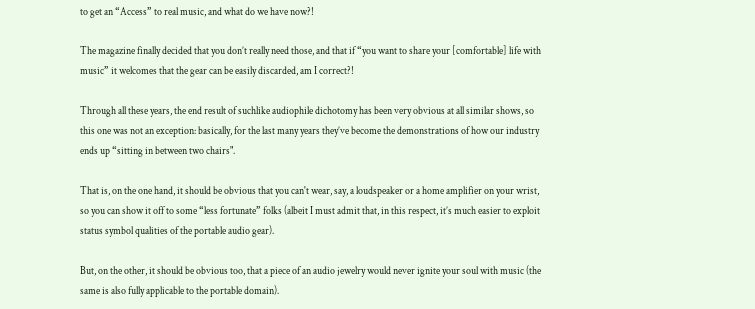to get an “Access” to real music, and what do we have now?!

The magazine finally decided that you don’t really need those, and that if “you want to share your [comfortable] life with music” it welcomes that the gear can be easily discarded, am I correct?!

Through all these years, the end result of suchlike audiophile dichotomy has been very obvious at all similar shows, so this one was not an exception: basically, for the last many years they’ve become the demonstrations of how our industry ends up “sitting in between two chairs".

That is, on the one hand, it should be obvious that you can't wear, say, a loudspeaker or a home amplifier on your wrist, so you can show it off to some “less fortunate” folks (albeit I must admit that, in this respect, it’s much easier to exploit status symbol qualities of the portable audio gear).

But, on the other, it should be obvious too, that a piece of an audio jewelry would never ignite your soul with music (the same is also fully applicable to the portable domain).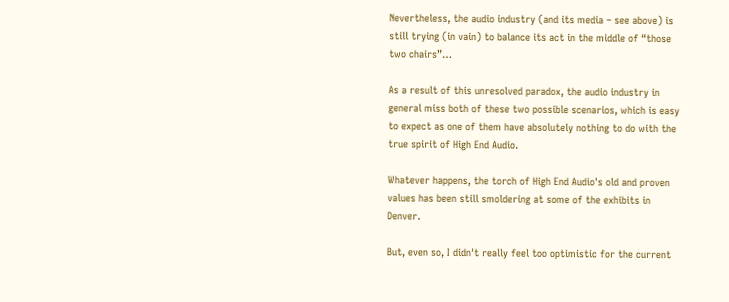Nevertheless, the audio industry (and its media – see above) is still trying (in vain) to balance its act in the middle of “those two chairs”…

As a result of this unresolved paradox, the audio industry in general miss both of these two possible scenarios, which is easy to expect as one of them have absolutely nothing to do with the true spirit of High End Audio.

Whatever happens, the torch of High End Audio's old and proven values has been still smoldering at some of the exhibits in Denver.

But, even so, I didn't really feel too optimistic for the current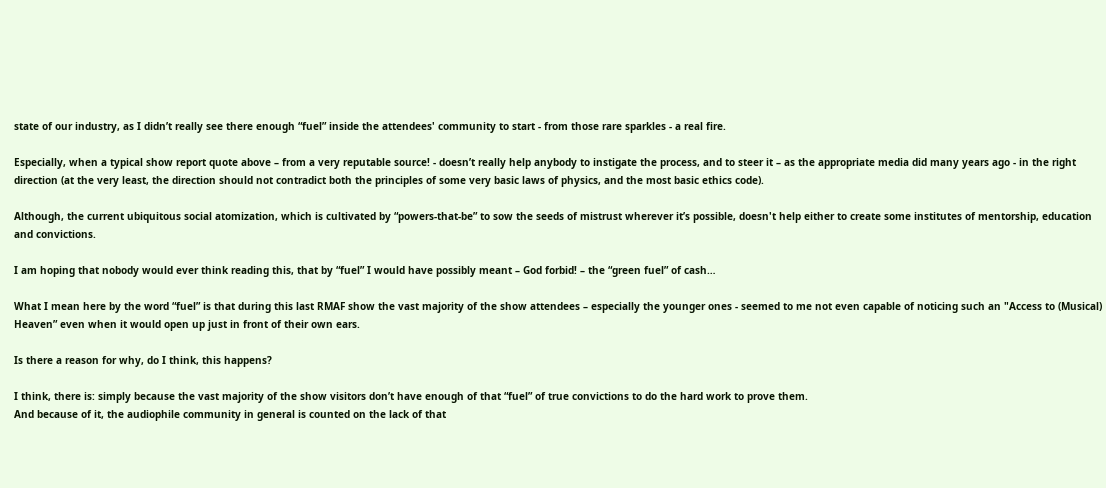state of our industry, as I didn’t really see there enough “fuel” inside the attendees' community to start - from those rare sparkles - a real fire.

Especially, when a typical show report quote above – from a very reputable source! - doesn’t really help anybody to instigate the process, and to steer it – as the appropriate media did many years ago - in the right direction (at the very least, the direction should not contradict both the principles of some very basic laws of physics, and the most basic ethics code).

Although, the current ubiquitous social atomization, which is cultivated by “powers-that-be” to sow the seeds of mistrust wherever it’s possible, doesn't help either to create some institutes of mentorship, education and convictions.

I am hoping that nobody would ever think reading this, that by “fuel” I would have possibly meant – God forbid! – the “green fuel” of cash…

What I mean here by the word “fuel” is that during this last RMAF show the vast majority of the show attendees – especially the younger ones - seemed to me not even capable of noticing such an "Access to (Musical) Heaven” even when it would open up just in front of their own ears.

Is there a reason for why, do I think, this happens?

I think, there is: simply because the vast majority of the show visitors don’t have enough of that “fuel” of true convictions to do the hard work to prove them.
And because of it, the audiophile community in general is counted on the lack of that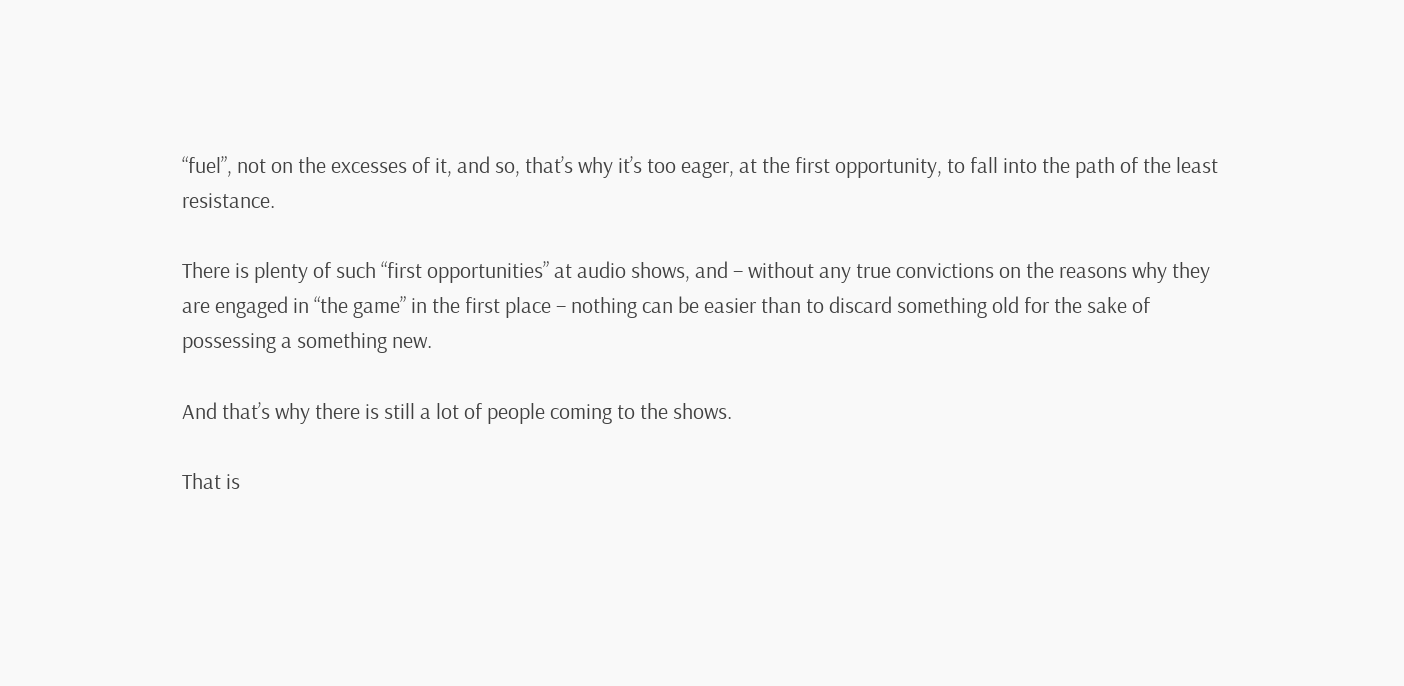“fuel”, not on the excesses of it, and so, that’s why it’s too eager, at the first opportunity, to fall into the path of the least resistance.

There is plenty of such “first opportunities” at audio shows, and – without any true convictions on the reasons why they are engaged in “the game” in the first place – nothing can be easier than to discard something old for the sake of possessing a something new.

And that’s why there is still a lot of people coming to the shows.

That is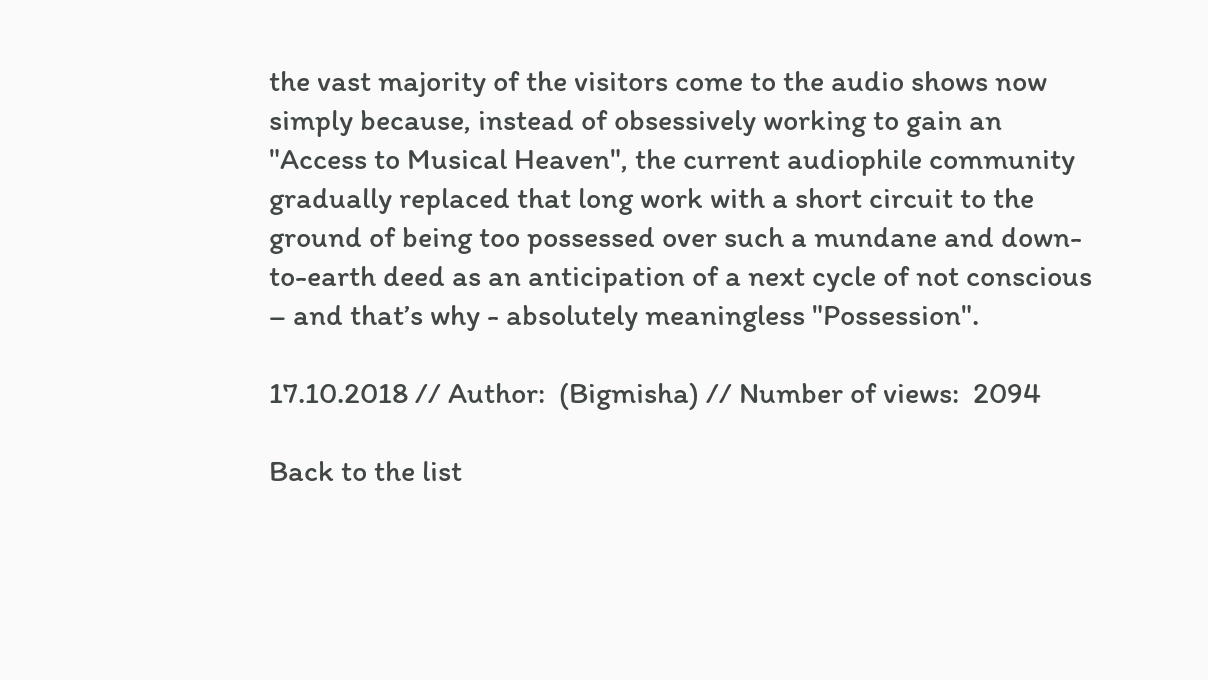the vast majority of the visitors come to the audio shows now simply because, instead of obsessively working to gain an "Access to Musical Heaven", the current audiophile community gradually replaced that long work with a short circuit to the ground of being too possessed over such a mundane and down-to-earth deed as an anticipation of a next cycle of not conscious – and that’s why - absolutely meaningless "Possession".

17.10.2018 // Author:  (Bigmisha) // Number of views:  2094

Back to the list